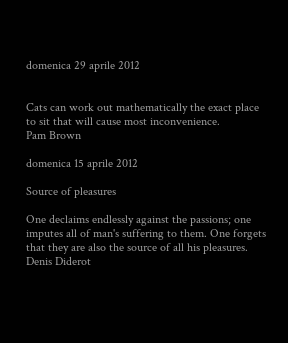domenica 29 aprile 2012


Cats can work out mathematically the exact place to sit that will cause most inconvenience.
Pam Brown

domenica 15 aprile 2012

Source of pleasures

One declaims endlessly against the passions; one imputes all of man's suffering to them. One forgets that they are also the source of all his pleasures.
Denis Diderot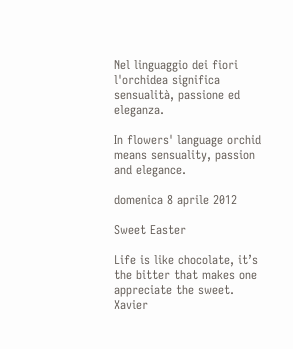Nel linguaggio dei fiori l'orchidea significa sensualità, passione ed eleganza.

In flowers' language orchid means sensuality, passion and elegance.

domenica 8 aprile 2012

Sweet Easter

Life is like chocolate, it’s the bitter that makes one appreciate the sweet.
Xavier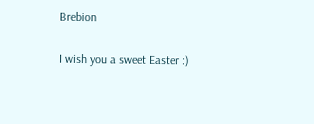Brebion

I wish you a sweet Easter :)